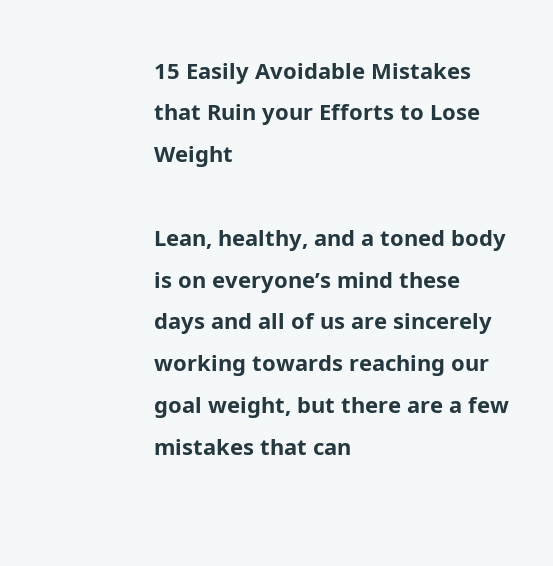15 Easily Avoidable Mistakes that Ruin your Efforts to Lose Weight

Lean, healthy, and a toned body is on everyone’s mind these days and all of us are sincerely working towards reaching our goal weight, but there are a few mistakes that can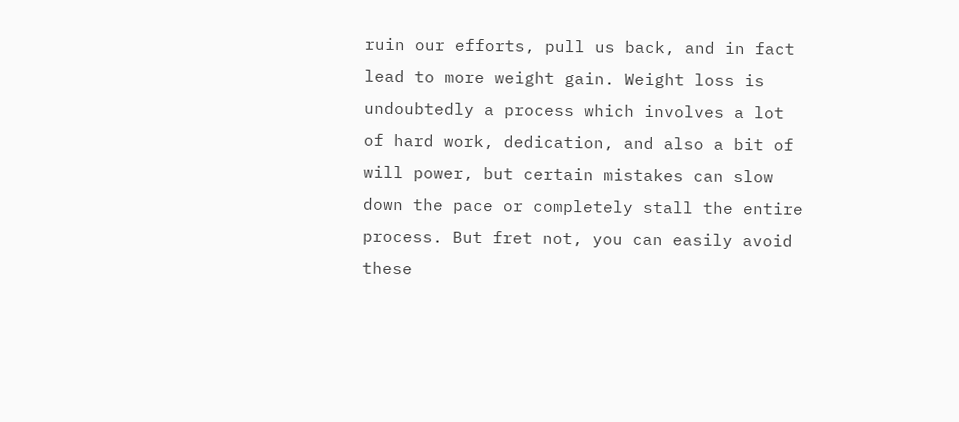ruin our efforts, pull us back, and in fact lead to more weight gain. Weight loss is undoubtedly a process which involves a lot of hard work, dedication, and also a bit of will power, but certain mistakes can slow down the pace or completely stall the entire process. But fret not, you can easily avoid these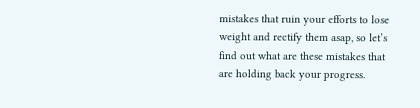mistakes that ruin your efforts to lose weight and rectify them asap, so let’s find out what are these mistakes that are holding back your progress.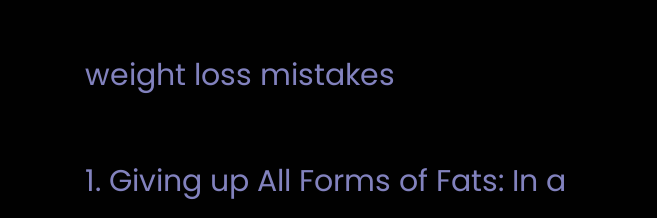weight loss mistakes

1. Giving up All Forms of Fats: In a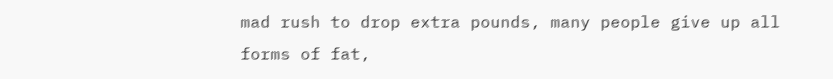mad rush to drop extra pounds, many people give up all forms of fat,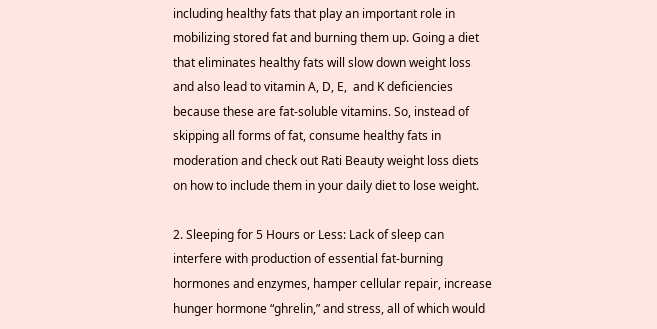including healthy fats that play an important role in mobilizing stored fat and burning them up. Going a diet that eliminates healthy fats will slow down weight loss and also lead to vitamin A, D, E,  and K deficiencies because these are fat-soluble vitamins. So, instead of skipping all forms of fat, consume healthy fats in moderation and check out Rati Beauty weight loss diets on how to include them in your daily diet to lose weight.

2. Sleeping for 5 Hours or Less: Lack of sleep can interfere with production of essential fat-burning hormones and enzymes, hamper cellular repair, increase hunger hormone “ghrelin,” and stress, all of which would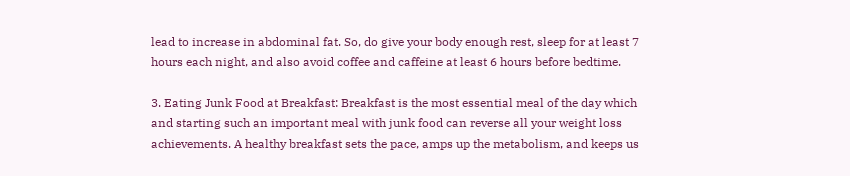lead to increase in abdominal fat. So, do give your body enough rest, sleep for at least 7 hours each night, and also avoid coffee and caffeine at least 6 hours before bedtime.

3. Eating Junk Food at Breakfast: Breakfast is the most essential meal of the day which and starting such an important meal with junk food can reverse all your weight loss achievements. A healthy breakfast sets the pace, amps up the metabolism, and keeps us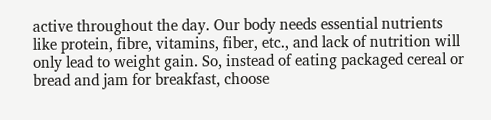active throughout the day. Our body needs essential nutrients like protein, fibre, vitamins, fiber, etc., and lack of nutrition will only lead to weight gain. So, instead of eating packaged cereal or bread and jam for breakfast, choose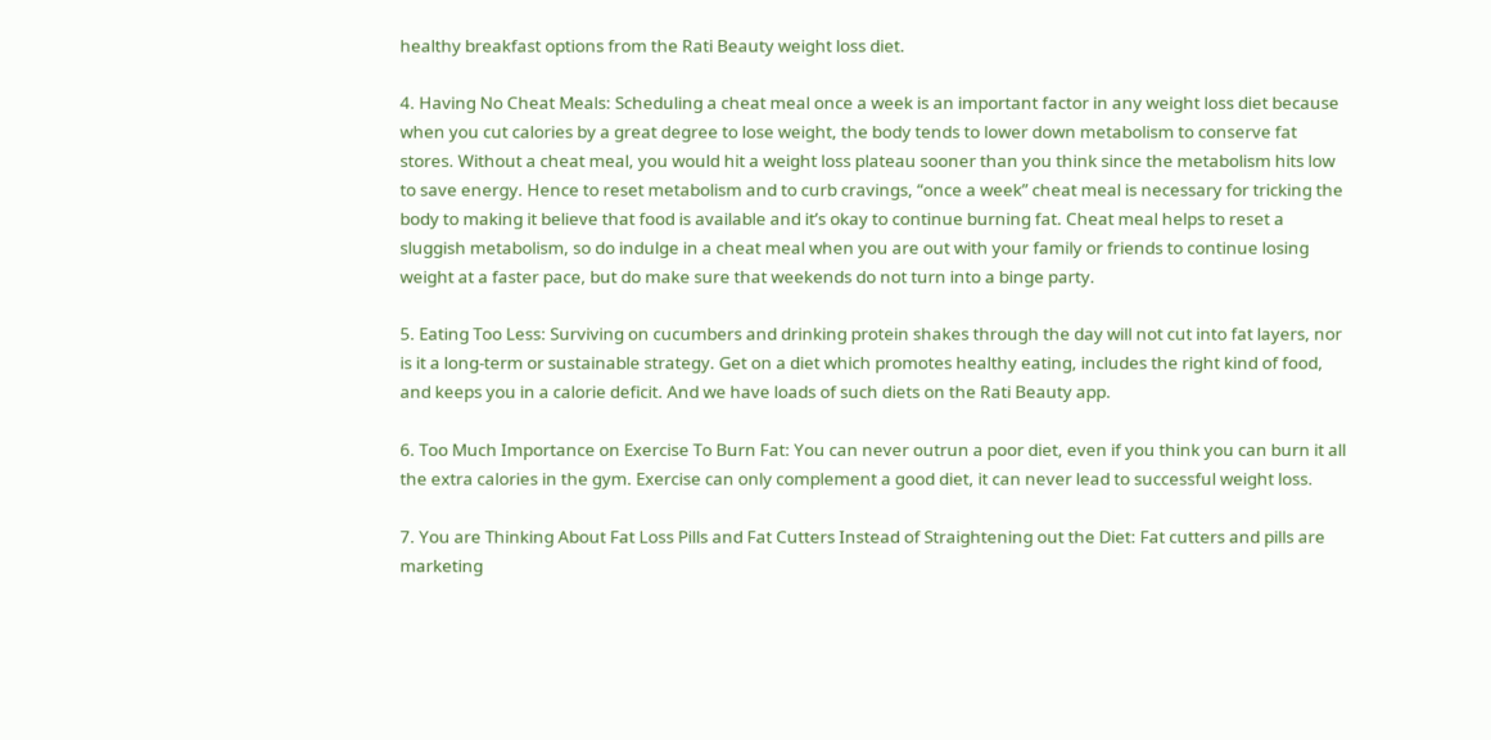healthy breakfast options from the Rati Beauty weight loss diet.

4. Having No Cheat Meals: Scheduling a cheat meal once a week is an important factor in any weight loss diet because when you cut calories by a great degree to lose weight, the body tends to lower down metabolism to conserve fat stores. Without a cheat meal, you would hit a weight loss plateau sooner than you think since the metabolism hits low to save energy. Hence to reset metabolism and to curb cravings, “once a week” cheat meal is necessary for tricking the body to making it believe that food is available and it’s okay to continue burning fat. Cheat meal helps to reset a sluggish metabolism, so do indulge in a cheat meal when you are out with your family or friends to continue losing weight at a faster pace, but do make sure that weekends do not turn into a binge party.

5. Eating Too Less: Surviving on cucumbers and drinking protein shakes through the day will not cut into fat layers, nor is it a long-term or sustainable strategy. Get on a diet which promotes healthy eating, includes the right kind of food, and keeps you in a calorie deficit. And we have loads of such diets on the Rati Beauty app.

6. Too Much Importance on Exercise To Burn Fat: You can never outrun a poor diet, even if you think you can burn it all the extra calories in the gym. Exercise can only complement a good diet, it can never lead to successful weight loss.

7. You are Thinking About Fat Loss Pills and Fat Cutters Instead of Straightening out the Diet: Fat cutters and pills are marketing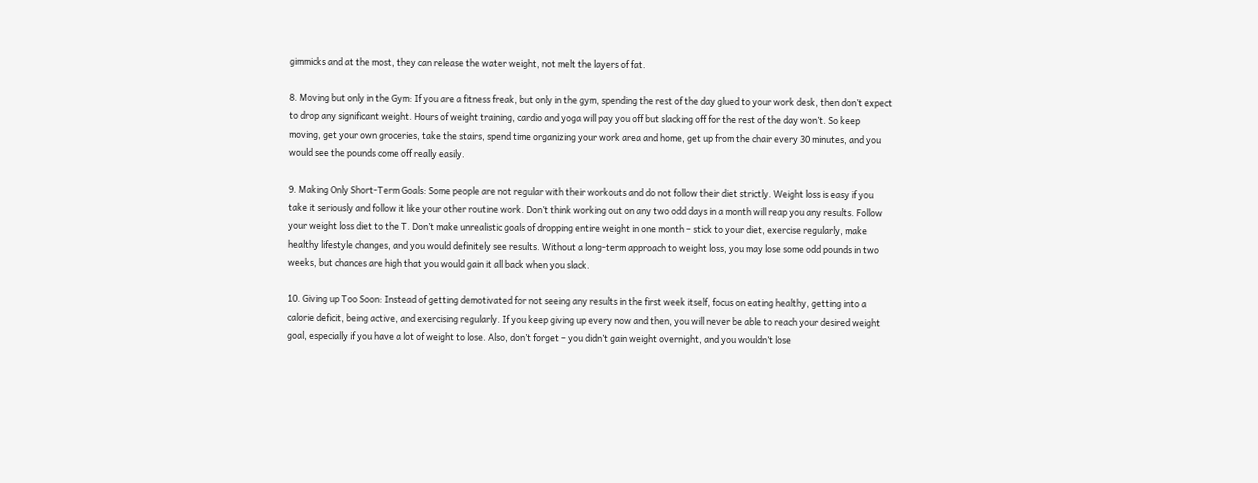gimmicks and at the most, they can release the water weight, not melt the layers of fat.

8. Moving but only in the Gym: If you are a fitness freak, but only in the gym, spending the rest of the day glued to your work desk, then don’t expect to drop any significant weight. Hours of weight training, cardio and yoga will pay you off but slacking off for the rest of the day won’t. So keep moving, get your own groceries, take the stairs, spend time organizing your work area and home, get up from the chair every 30 minutes, and you would see the pounds come off really easily.

9. Making Only Short-Term Goals: Some people are not regular with their workouts and do not follow their diet strictly. Weight loss is easy if you take it seriously and follow it like your other routine work. Don’t think working out on any two odd days in a month will reap you any results. Follow your weight loss diet to the T. Don’t make unrealistic goals of dropping entire weight in one month – stick to your diet, exercise regularly, make healthy lifestyle changes, and you would definitely see results. Without a long-term approach to weight loss, you may lose some odd pounds in two weeks, but chances are high that you would gain it all back when you slack.

10. Giving up Too Soon: Instead of getting demotivated for not seeing any results in the first week itself, focus on eating healthy, getting into a calorie deficit, being active, and exercising regularly. If you keep giving up every now and then, you will never be able to reach your desired weight goal, especially if you have a lot of weight to lose. Also, don’t forget – you didn’t gain weight overnight, and you wouldn’t lose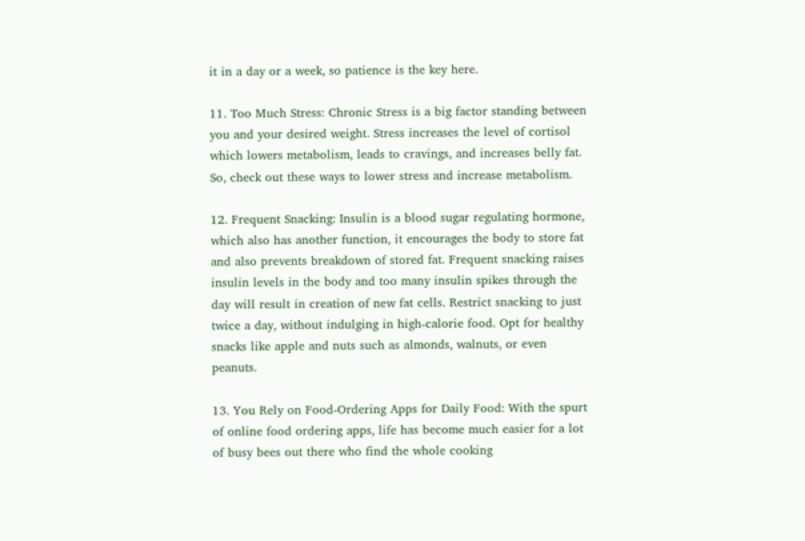it in a day or a week, so patience is the key here.

11. Too Much Stress: Chronic Stress is a big factor standing between you and your desired weight. Stress increases the level of cortisol which lowers metabolism, leads to cravings, and increases belly fat. So, check out these ways to lower stress and increase metabolism.

12. Frequent Snacking: Insulin is a blood sugar regulating hormone, which also has another function, it encourages the body to store fat and also prevents breakdown of stored fat. Frequent snacking raises insulin levels in the body and too many insulin spikes through the day will result in creation of new fat cells. Restrict snacking to just twice a day, without indulging in high-calorie food. Opt for healthy snacks like apple and nuts such as almonds, walnuts, or even peanuts.

13. You Rely on Food-Ordering Apps for Daily Food: With the spurt of online food ordering apps, life has become much easier for a lot of busy bees out there who find the whole cooking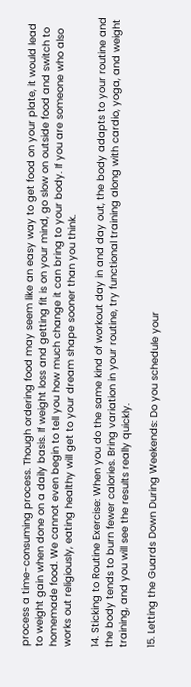process a time-consuming process. Though ordering food may seem like an easy way to get food on your plate, it would lead to weight gain when done on a daily basis. If weight loss and getting fit is on your mind, go slow on outside food and switch to homemade food. We cannot even begin to tell you how much change it can bring to your body. If you are someone who also works out religiously, eating healthy will get to your dream shape sooner than you think.

14. Sticking to Routine Exercise: When you do the same kind of workout day in and day out, the body adapts to your routine and the body tends to burn fewer calories. Bring variation in your routine, try functional training along with cardio, yoga, and weight training, and you will see the results really quickly.

15. Letting the Guards Down During Weekends: Do you schedule your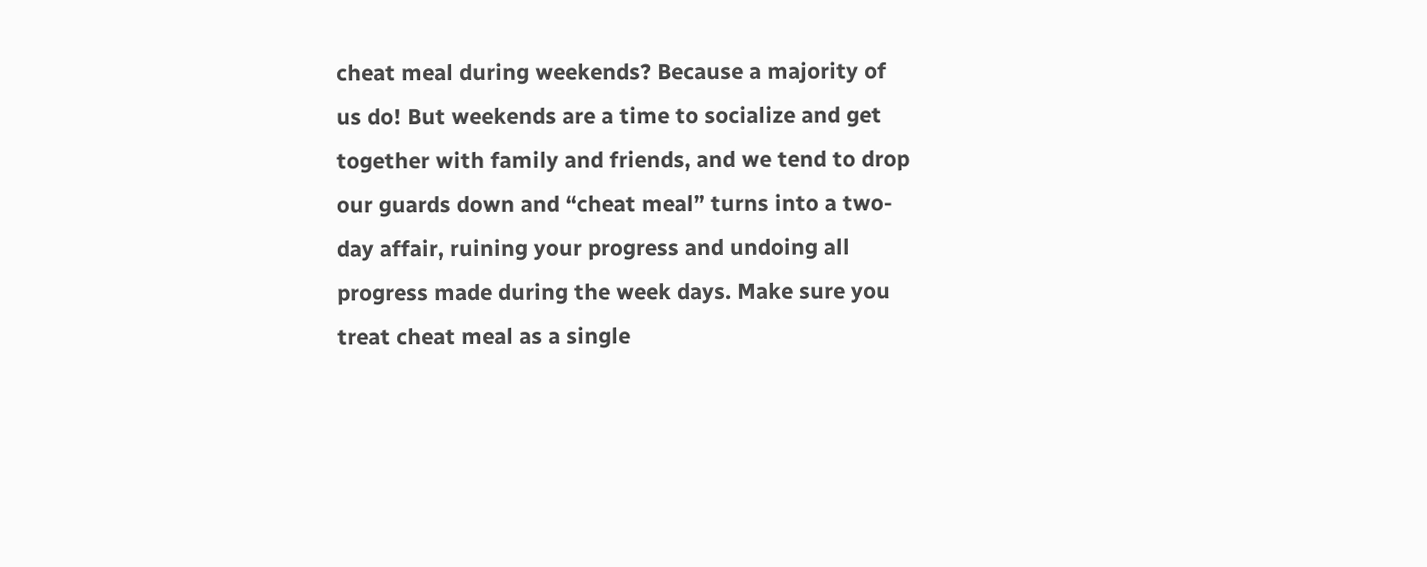cheat meal during weekends? Because a majority of us do! But weekends are a time to socialize and get together with family and friends, and we tend to drop our guards down and “cheat meal” turns into a two-day affair, ruining your progress and undoing all progress made during the week days. Make sure you treat cheat meal as a single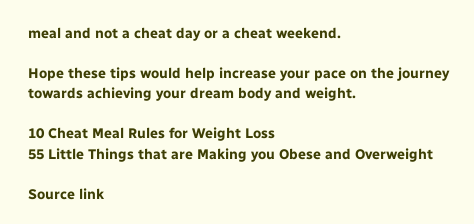meal and not a cheat day or a cheat weekend.

Hope these tips would help increase your pace on the journey towards achieving your dream body and weight.

10 Cheat Meal Rules for Weight Loss
55 Little Things that are Making you Obese and Overweight

Source link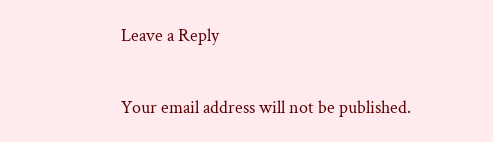Leave a Reply

Your email address will not be published.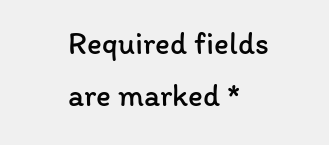Required fields are marked *